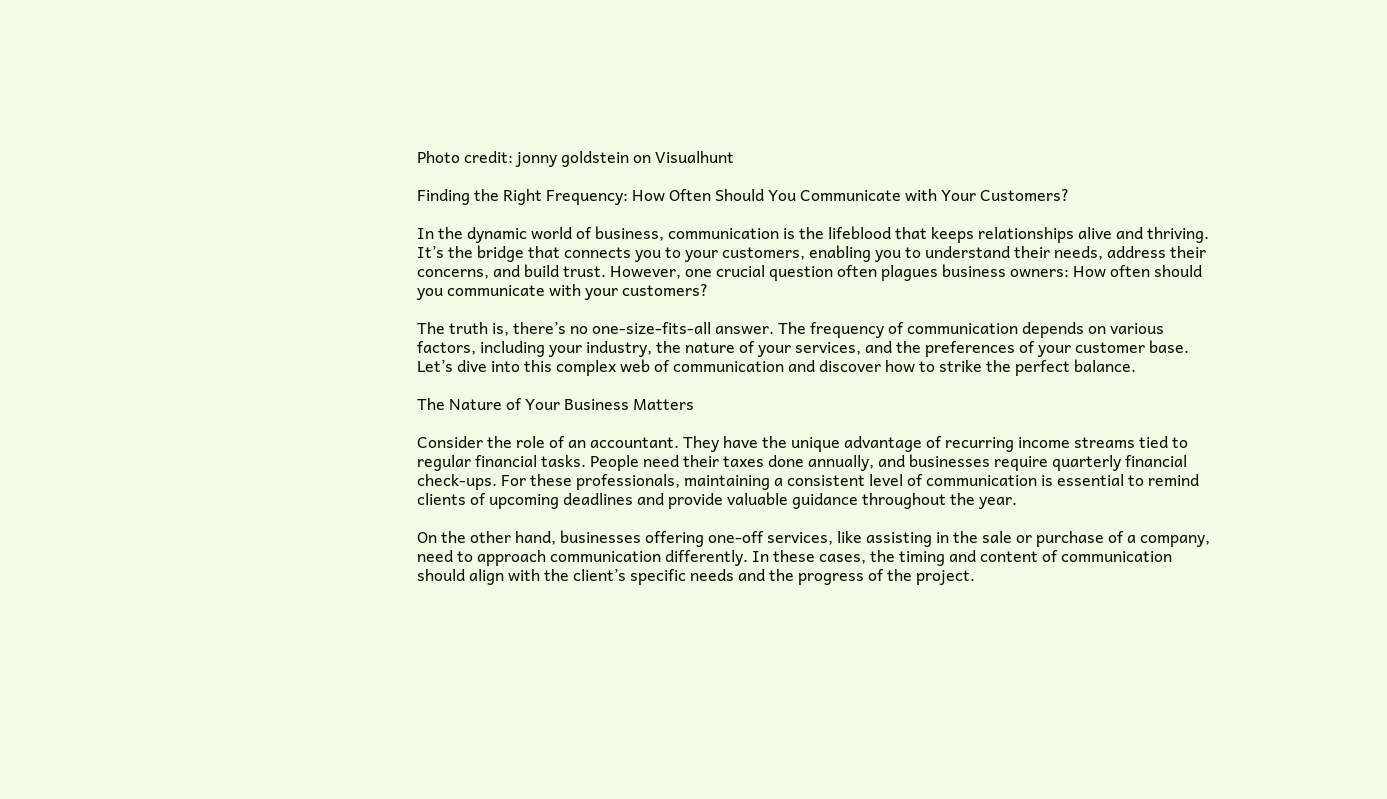Photo credit: jonny goldstein on Visualhunt

Finding the Right Frequency: How Often Should You Communicate with Your Customers?

In the dynamic world of business, communication is the lifeblood that keeps relationships alive and thriving. It’s the bridge that connects you to your customers, enabling you to understand their needs, address their concerns, and build trust. However, one crucial question often plagues business owners: How often should you communicate with your customers?

The truth is, there’s no one-size-fits-all answer. The frequency of communication depends on various factors, including your industry, the nature of your services, and the preferences of your customer base. Let’s dive into this complex web of communication and discover how to strike the perfect balance.

The Nature of Your Business Matters

Consider the role of an accountant. They have the unique advantage of recurring income streams tied to regular financial tasks. People need their taxes done annually, and businesses require quarterly financial check-ups. For these professionals, maintaining a consistent level of communication is essential to remind clients of upcoming deadlines and provide valuable guidance throughout the year.

On the other hand, businesses offering one-off services, like assisting in the sale or purchase of a company, need to approach communication differently. In these cases, the timing and content of communication should align with the client’s specific needs and the progress of the project.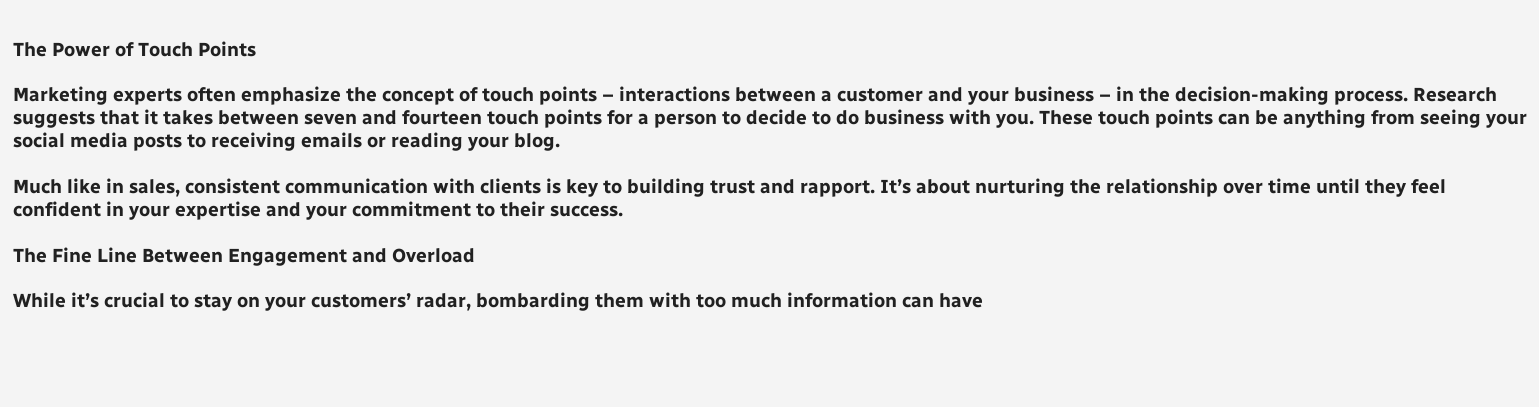The Power of Touch Points

Marketing experts often emphasize the concept of touch points – interactions between a customer and your business – in the decision-making process. Research suggests that it takes between seven and fourteen touch points for a person to decide to do business with you. These touch points can be anything from seeing your social media posts to receiving emails or reading your blog.

Much like in sales, consistent communication with clients is key to building trust and rapport. It’s about nurturing the relationship over time until they feel confident in your expertise and your commitment to their success.

The Fine Line Between Engagement and Overload

While it’s crucial to stay on your customers’ radar, bombarding them with too much information can have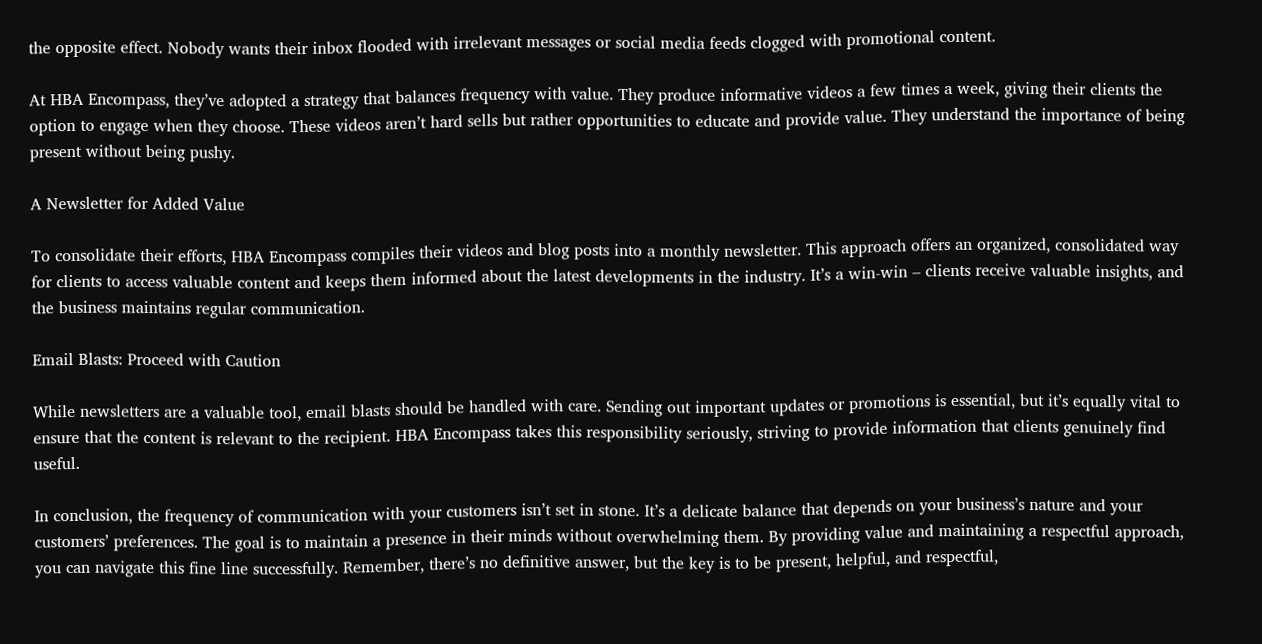the opposite effect. Nobody wants their inbox flooded with irrelevant messages or social media feeds clogged with promotional content.

At HBA Encompass, they’ve adopted a strategy that balances frequency with value. They produce informative videos a few times a week, giving their clients the option to engage when they choose. These videos aren’t hard sells but rather opportunities to educate and provide value. They understand the importance of being present without being pushy.

A Newsletter for Added Value

To consolidate their efforts, HBA Encompass compiles their videos and blog posts into a monthly newsletter. This approach offers an organized, consolidated way for clients to access valuable content and keeps them informed about the latest developments in the industry. It’s a win-win – clients receive valuable insights, and the business maintains regular communication.

Email Blasts: Proceed with Caution

While newsletters are a valuable tool, email blasts should be handled with care. Sending out important updates or promotions is essential, but it’s equally vital to ensure that the content is relevant to the recipient. HBA Encompass takes this responsibility seriously, striving to provide information that clients genuinely find useful.

In conclusion, the frequency of communication with your customers isn’t set in stone. It’s a delicate balance that depends on your business’s nature and your customers’ preferences. The goal is to maintain a presence in their minds without overwhelming them. By providing value and maintaining a respectful approach, you can navigate this fine line successfully. Remember, there’s no definitive answer, but the key is to be present, helpful, and respectful,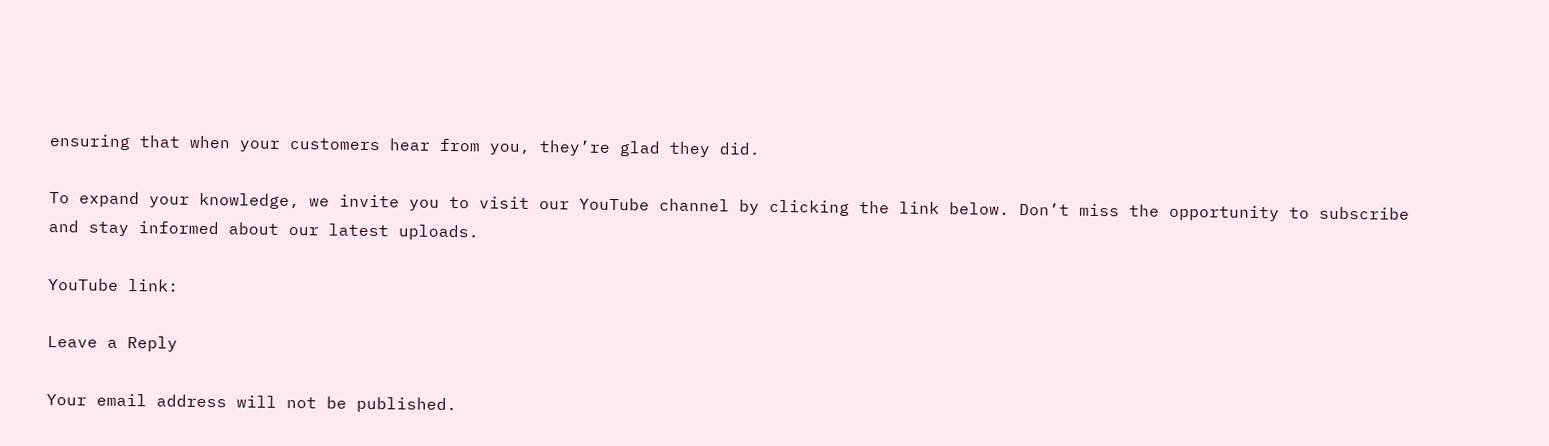ensuring that when your customers hear from you, they’re glad they did.

To expand your knowledge, we invite you to visit our YouTube channel by clicking the link below. Don’t miss the opportunity to subscribe and stay informed about our latest uploads.

YouTube link:

Leave a Reply

Your email address will not be published.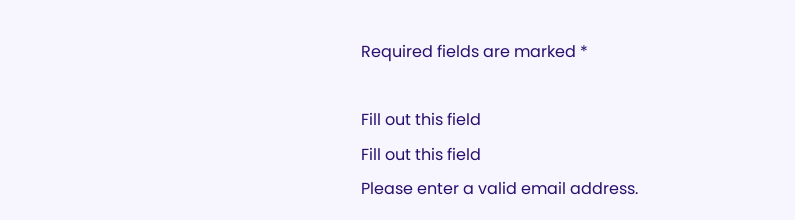Required fields are marked *

Fill out this field
Fill out this field
Please enter a valid email address.